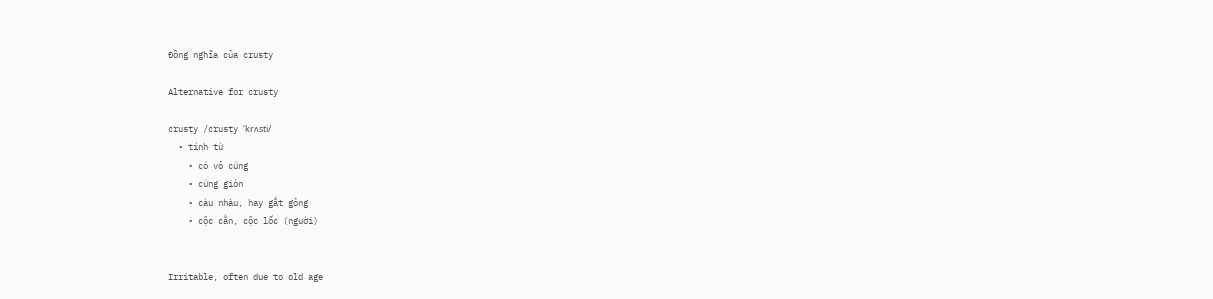Đồng nghĩa của crusty

Alternative for crusty

crusty /crusty 'krʌsti/
  • tính từ
    • có vỏ cứng
    • cứng giòn
    • càu nhàu, hay gắt gỏng
    • cộc cằn, cộc lốc (người)


Irritable, often due to old age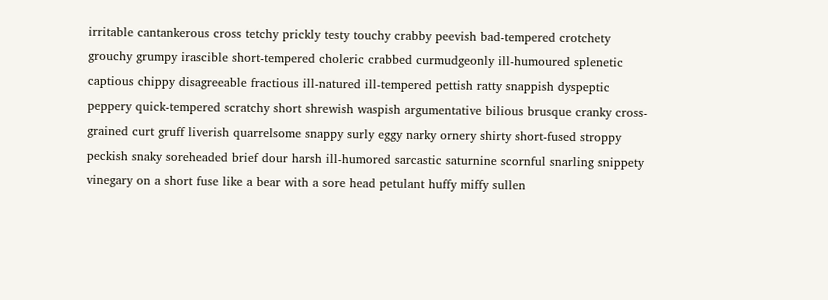irritable cantankerous cross tetchy prickly testy touchy crabby peevish bad-tempered crotchety grouchy grumpy irascible short-tempered choleric crabbed curmudgeonly ill-humoured splenetic captious chippy disagreeable fractious ill-natured ill-tempered pettish ratty snappish dyspeptic peppery quick-tempered scratchy short shrewish waspish argumentative bilious brusque cranky cross-grained curt gruff liverish quarrelsome snappy surly eggy narky ornery shirty short-fused stroppy peckish snaky soreheaded brief dour harsh ill-humored sarcastic saturnine scornful snarling snippety vinegary on a short fuse like a bear with a sore head petulant huffy miffy sullen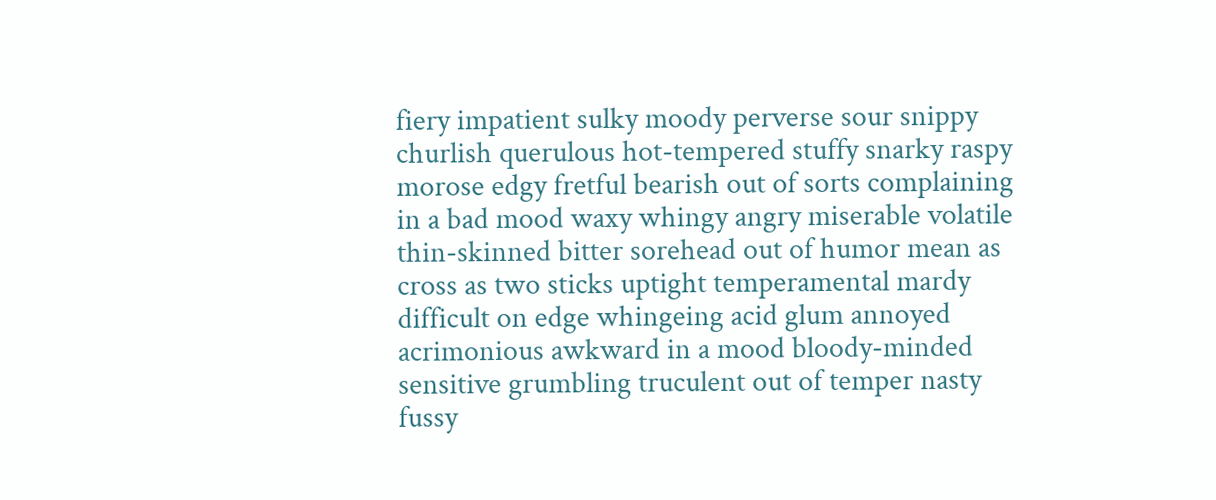fiery impatient sulky moody perverse sour snippy churlish querulous hot-tempered stuffy snarky raspy morose edgy fretful bearish out of sorts complaining in a bad mood waxy whingy angry miserable volatile thin-skinned bitter sorehead out of humor mean as cross as two sticks uptight temperamental mardy difficult on edge whingeing acid glum annoyed acrimonious awkward in a mood bloody-minded sensitive grumbling truculent out of temper nasty fussy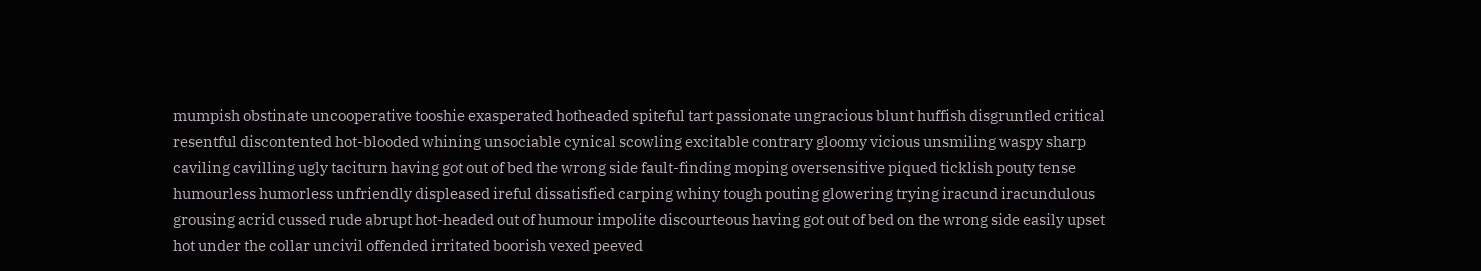mumpish obstinate uncooperative tooshie exasperated hotheaded spiteful tart passionate ungracious blunt huffish disgruntled critical resentful discontented hot-blooded whining unsociable cynical scowling excitable contrary gloomy vicious unsmiling waspy sharp caviling cavilling ugly taciturn having got out of bed the wrong side fault-finding moping oversensitive piqued ticklish pouty tense humourless humorless unfriendly displeased ireful dissatisfied carping whiny tough pouting glowering trying iracund iracundulous grousing acrid cussed rude abrupt hot-headed out of humour impolite discourteous having got out of bed on the wrong side easily upset hot under the collar uncivil offended irritated boorish vexed peeved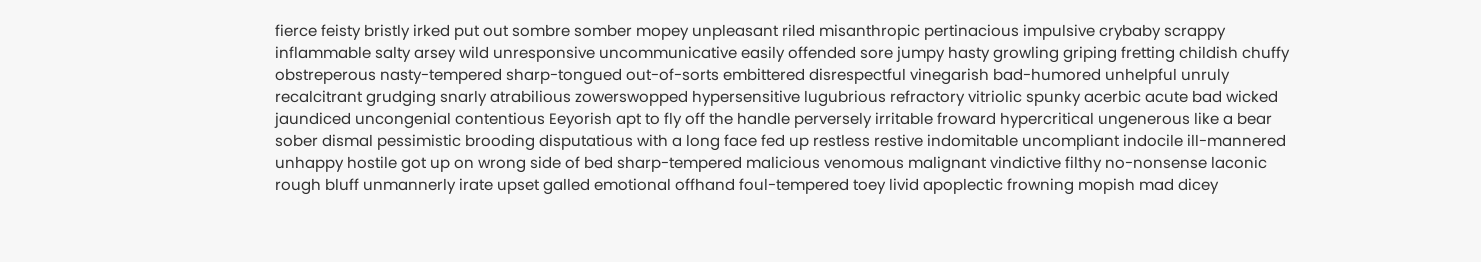fierce feisty bristly irked put out sombre somber mopey unpleasant riled misanthropic pertinacious impulsive crybaby scrappy inflammable salty arsey wild unresponsive uncommunicative easily offended sore jumpy hasty growling griping fretting childish chuffy obstreperous nasty-tempered sharp-tongued out-of-sorts embittered disrespectful vinegarish bad-humored unhelpful unruly recalcitrant grudging snarly atrabilious zowerswopped hypersensitive lugubrious refractory vitriolic spunky acerbic acute bad wicked jaundiced uncongenial contentious Eeyorish apt to fly off the handle perversely irritable froward hypercritical ungenerous like a bear sober dismal pessimistic brooding disputatious with a long face fed up restless restive indomitable uncompliant indocile ill-mannered unhappy hostile got up on wrong side of bed sharp-tempered malicious venomous malignant vindictive filthy no-nonsense laconic rough bluff unmannerly irate upset galled emotional offhand foul-tempered toey livid apoplectic frowning mopish mad dicey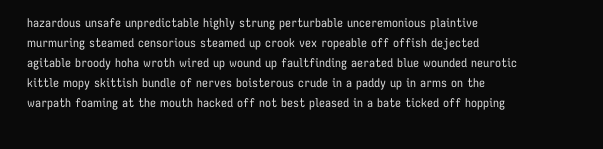hazardous unsafe unpredictable highly strung perturbable unceremonious plaintive murmuring steamed censorious steamed up crook vex ropeable off offish dejected agitable broody hoha wroth wired up wound up faultfinding aerated blue wounded neurotic kittle mopy skittish bundle of nerves boisterous crude in a paddy up in arms on the warpath foaming at the mouth hacked off not best pleased in a bate ticked off hopping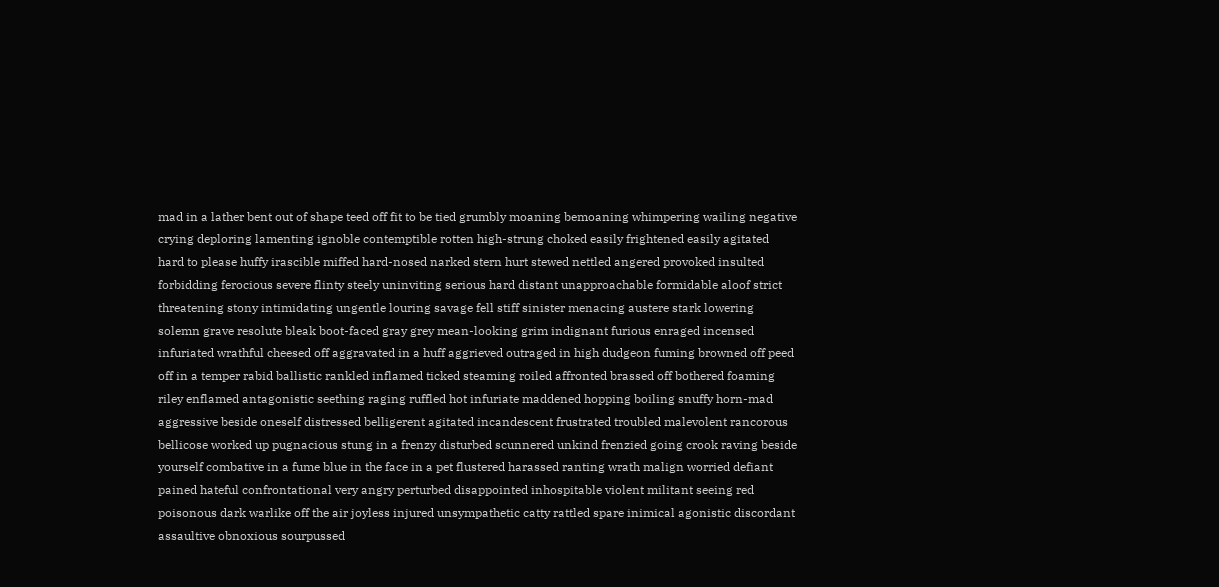mad in a lather bent out of shape teed off fit to be tied grumbly moaning bemoaning whimpering wailing negative crying deploring lamenting ignoble contemptible rotten high-strung choked easily frightened easily agitated hard to please huffy irascible miffed hard-nosed narked stern hurt stewed nettled angered provoked insulted forbidding ferocious severe flinty steely uninviting serious hard distant unapproachable formidable aloof strict threatening stony intimidating ungentle louring savage fell stiff sinister menacing austere stark lowering solemn grave resolute bleak boot-faced gray grey mean-looking grim indignant furious enraged incensed infuriated wrathful cheesed off aggravated in a huff aggrieved outraged in high dudgeon fuming browned off peed off in a temper rabid ballistic rankled inflamed ticked steaming roiled affronted brassed off bothered foaming riley enflamed antagonistic seething raging ruffled hot infuriate maddened hopping boiling snuffy horn-mad aggressive beside oneself distressed belligerent agitated incandescent frustrated troubled malevolent rancorous bellicose worked up pugnacious stung in a frenzy disturbed scunnered unkind frenzied going crook raving beside yourself combative in a fume blue in the face in a pet flustered harassed ranting wrath malign worried defiant pained hateful confrontational very angry perturbed disappointed inhospitable violent militant seeing red poisonous dark warlike off the air joyless injured unsympathetic catty rattled spare inimical agonistic discordant assaultive obnoxious sourpussed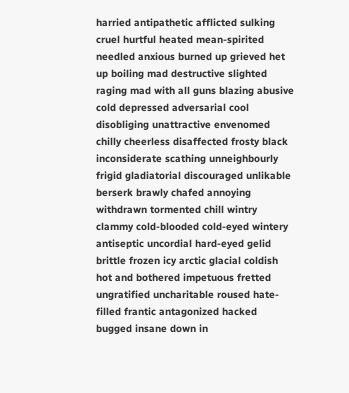harried antipathetic afflicted sulking cruel hurtful heated mean-spirited needled anxious burned up grieved het up boiling mad destructive slighted raging mad with all guns blazing abusive cold depressed adversarial cool disobliging unattractive envenomed chilly cheerless disaffected frosty black inconsiderate scathing unneighbourly frigid gladiatorial discouraged unlikable berserk brawly chafed annoying withdrawn tormented chill wintry clammy cold-blooded cold-eyed wintery antiseptic uncordial hard-eyed gelid brittle frozen icy arctic glacial coldish hot and bothered impetuous fretted ungratified uncharitable roused hate-filled frantic antagonized hacked bugged insane down in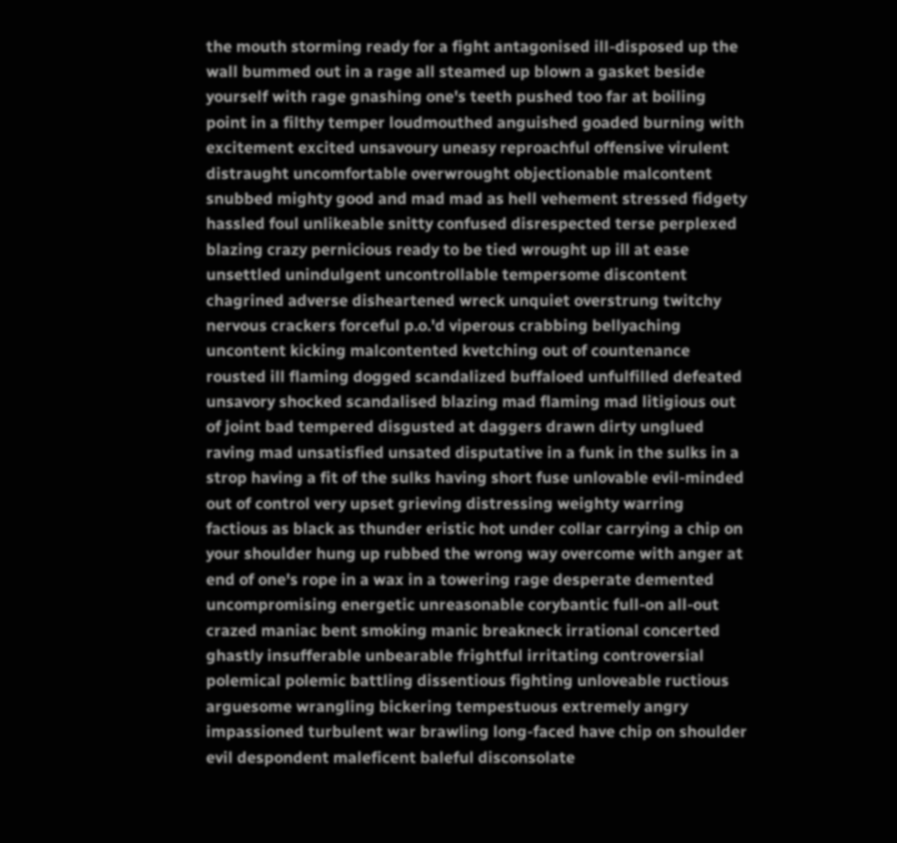the mouth storming ready for a fight antagonised ill-disposed up the wall bummed out in a rage all steamed up blown a gasket beside yourself with rage gnashing one's teeth pushed too far at boiling point in a filthy temper loudmouthed anguished goaded burning with excitement excited unsavoury uneasy reproachful offensive virulent distraught uncomfortable overwrought objectionable malcontent snubbed mighty good and mad mad as hell vehement stressed fidgety hassled foul unlikeable snitty confused disrespected terse perplexed blazing crazy pernicious ready to be tied wrought up ill at ease unsettled unindulgent uncontrollable tempersome discontent chagrined adverse disheartened wreck unquiet overstrung twitchy nervous crackers forceful p.o.'d viperous crabbing bellyaching uncontent kicking malcontented kvetching out of countenance rousted ill flaming dogged scandalized buffaloed unfulfilled defeated unsavory shocked scandalised blazing mad flaming mad litigious out of joint bad tempered disgusted at daggers drawn dirty unglued raving mad unsatisfied unsated disputative in a funk in the sulks in a strop having a fit of the sulks having short fuse unlovable evil-minded out of control very upset grieving distressing weighty warring factious as black as thunder eristic hot under collar carrying a chip on your shoulder hung up rubbed the wrong way overcome with anger at end of one's rope in a wax in a towering rage desperate demented uncompromising energetic unreasonable corybantic full-on all-out crazed maniac bent smoking manic breakneck irrational concerted ghastly insufferable unbearable frightful irritating controversial polemical polemic battling dissentious fighting unloveable ructious arguesome wrangling bickering tempestuous extremely angry impassioned turbulent war brawling long-faced have chip on shoulder evil despondent maleficent baleful disconsolate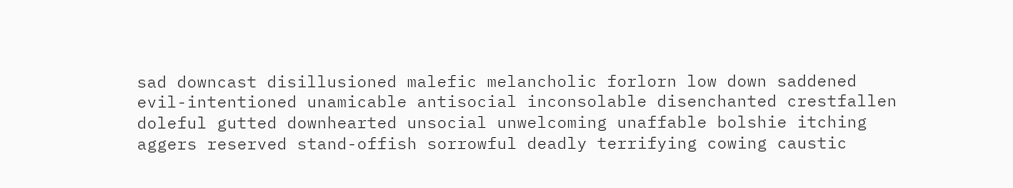sad downcast disillusioned malefic melancholic forlorn low down saddened evil-intentioned unamicable antisocial inconsolable disenchanted crestfallen doleful gutted downhearted unsocial unwelcoming unaffable bolshie itching aggers reserved stand-offish sorrowful deadly terrifying cowing caustic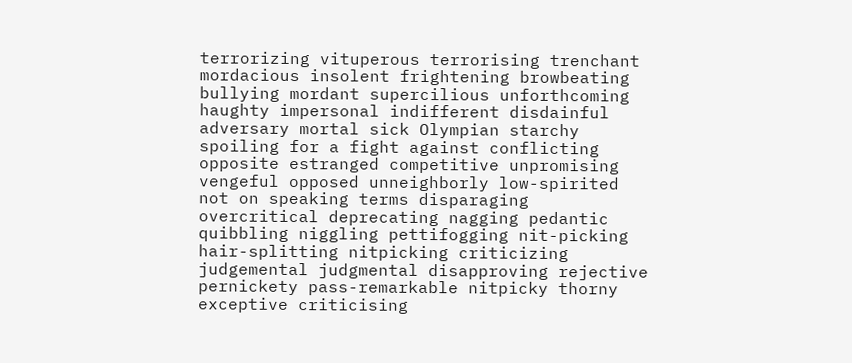terrorizing vituperous terrorising trenchant mordacious insolent frightening browbeating bullying mordant supercilious unforthcoming haughty impersonal indifferent disdainful adversary mortal sick Olympian starchy spoiling for a fight against conflicting opposite estranged competitive unpromising vengeful opposed unneighborly low-spirited not on speaking terms disparaging overcritical deprecating nagging pedantic quibbling niggling pettifogging nit-picking hair-splitting nitpicking criticizing judgemental judgmental disapproving rejective pernickety pass-remarkable nitpicky thorny exceptive criticising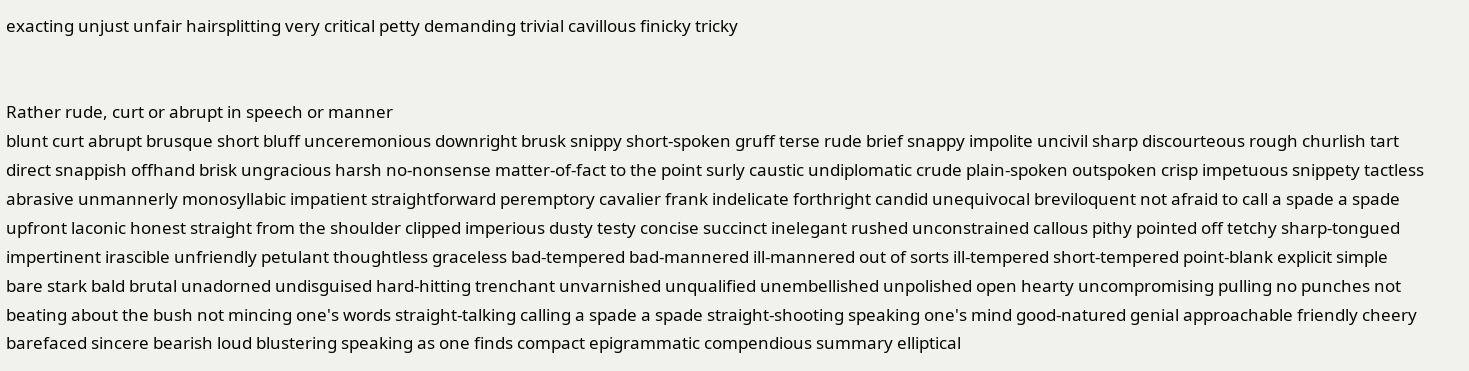exacting unjust unfair hairsplitting very critical petty demanding trivial cavillous finicky tricky


Rather rude, curt or abrupt in speech or manner
blunt curt abrupt brusque short bluff unceremonious downright brusk snippy short-spoken gruff terse rude brief snappy impolite uncivil sharp discourteous rough churlish tart direct snappish offhand brisk ungracious harsh no-nonsense matter-of-fact to the point surly caustic undiplomatic crude plain-spoken outspoken crisp impetuous snippety tactless abrasive unmannerly monosyllabic impatient straightforward peremptory cavalier frank indelicate forthright candid unequivocal breviloquent not afraid to call a spade a spade upfront laconic honest straight from the shoulder clipped imperious dusty testy concise succinct inelegant rushed unconstrained callous pithy pointed off tetchy sharp-tongued impertinent irascible unfriendly petulant thoughtless graceless bad-tempered bad-mannered ill-mannered out of sorts ill-tempered short-tempered point-blank explicit simple bare stark bald brutal unadorned undisguised hard-hitting trenchant unvarnished unqualified unembellished unpolished open hearty uncompromising pulling no punches not beating about the bush not mincing one's words straight-talking calling a spade a spade straight-shooting speaking one's mind good-natured genial approachable friendly cheery barefaced sincere bearish loud blustering speaking as one finds compact epigrammatic compendious summary elliptical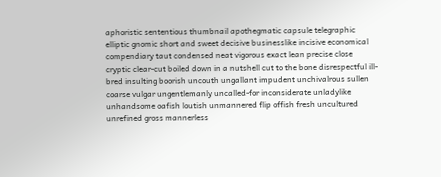aphoristic sententious thumbnail apothegmatic capsule telegraphic elliptic gnomic short and sweet decisive businesslike incisive economical compendiary taut condensed neat vigorous exact lean precise close cryptic clear-cut boiled down in a nutshell cut to the bone disrespectful ill-bred insulting boorish uncouth ungallant impudent unchivalrous sullen coarse vulgar ungentlemanly uncalled-for inconsiderate unladylike unhandsome oafish loutish unmannered flip offish fresh uncultured unrefined gross mannerless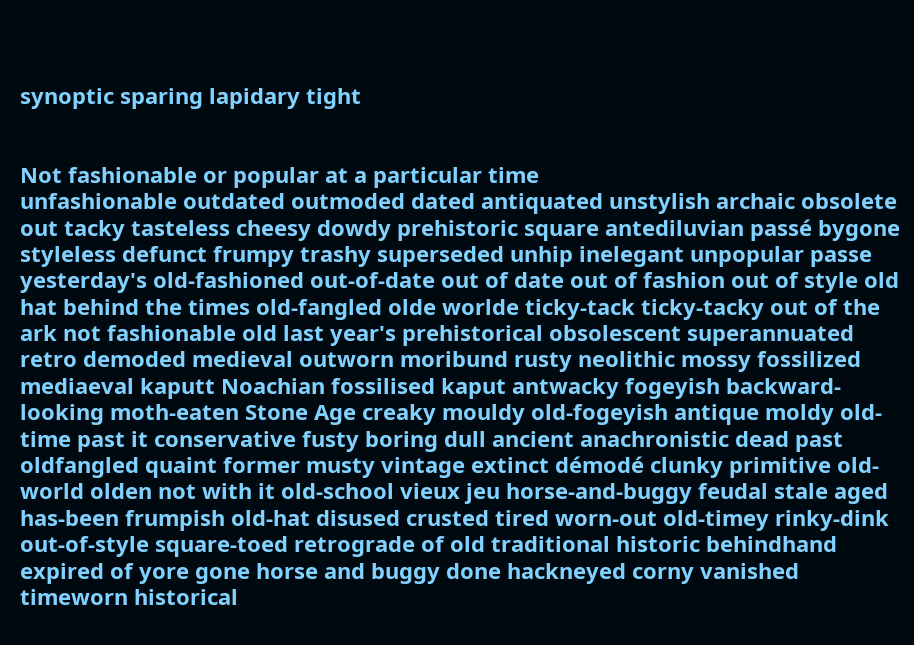synoptic sparing lapidary tight


Not fashionable or popular at a particular time
unfashionable outdated outmoded dated antiquated unstylish archaic obsolete out tacky tasteless cheesy dowdy prehistoric square antediluvian passé bygone styleless defunct frumpy trashy superseded unhip inelegant unpopular passe yesterday's old-fashioned out-of-date out of date out of fashion out of style old hat behind the times old-fangled olde worlde ticky-tack ticky-tacky out of the ark not fashionable old last year's prehistorical obsolescent superannuated retro demoded medieval outworn moribund rusty neolithic mossy fossilized mediaeval kaputt Noachian fossilised kaput antwacky fogeyish backward-looking moth-eaten Stone Age creaky mouldy old-fogeyish antique moldy old-time past it conservative fusty boring dull ancient anachronistic dead past oldfangled quaint former musty vintage extinct démodé clunky primitive old-world olden not with it old-school vieux jeu horse-and-buggy feudal stale aged has-been frumpish old-hat disused crusted tired worn-out old-timey rinky-dink out-of-style square-toed retrograde of old traditional historic behindhand expired of yore gone horse and buggy done hackneyed corny vanished timeworn historical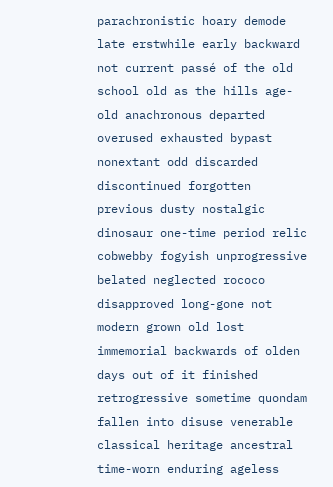parachronistic hoary demode late erstwhile early backward not current passé of the old school old as the hills age-old anachronous departed overused exhausted bypast nonextant odd discarded discontinued forgotten previous dusty nostalgic dinosaur one-time period relic cobwebby fogyish unprogressive belated neglected rococo disapproved long-gone not modern grown old lost immemorial backwards of olden days out of it finished retrogressive sometime quondam fallen into disuse venerable classical heritage ancestral time-worn enduring ageless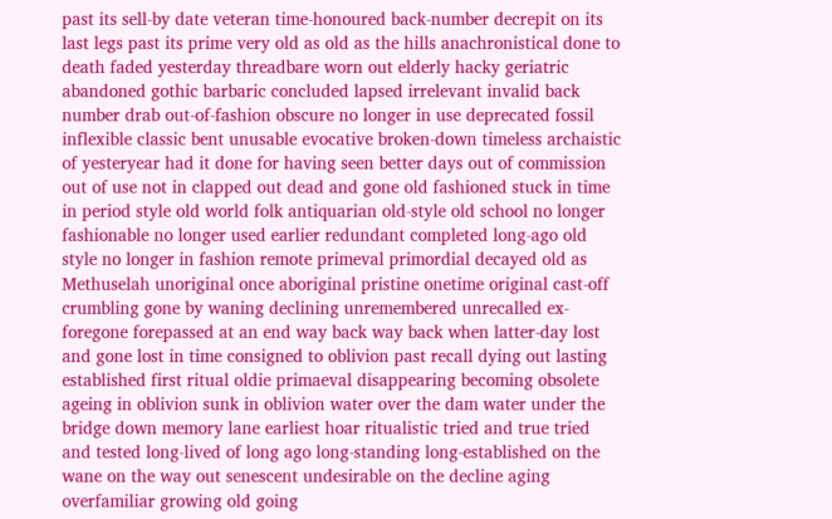past its sell-by date veteran time-honoured back-number decrepit on its last legs past its prime very old as old as the hills anachronistical done to death faded yesterday threadbare worn out elderly hacky geriatric abandoned gothic barbaric concluded lapsed irrelevant invalid back number drab out-of-fashion obscure no longer in use deprecated fossil inflexible classic bent unusable evocative broken-down timeless archaistic of yesteryear had it done for having seen better days out of commission out of use not in clapped out dead and gone old fashioned stuck in time in period style old world folk antiquarian old-style old school no longer fashionable no longer used earlier redundant completed long-ago old style no longer in fashion remote primeval primordial decayed old as Methuselah unoriginal once aboriginal pristine onetime original cast-off crumbling gone by waning declining unremembered unrecalled ex- foregone forepassed at an end way back way back when latter-day lost and gone lost in time consigned to oblivion past recall dying out lasting established first ritual oldie primaeval disappearing becoming obsolete ageing in oblivion sunk in oblivion water over the dam water under the bridge down memory lane earliest hoar ritualistic tried and true tried and tested long-lived of long ago long-standing long-established on the wane on the way out senescent undesirable on the decline aging overfamiliar growing old going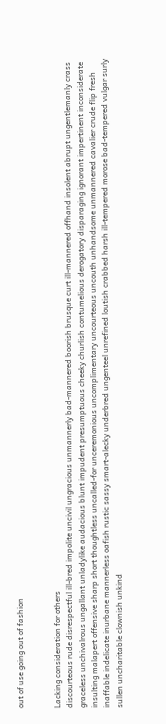out of use going out of fashion


Lacking consideration for others
discourteous rude disrespectful ill-bred impolite uncivil ungracious unmannerly bad-mannered boorish brusque curt ill-mannered offhand insolent abrupt ungentlemanly crass graceless unchivalrous ungallant unladylike audacious blunt impudent presumptuous cheeky churlish contumelious derogatory disparaging ignorant impertinent inconsiderate insulting malapert offensive sharp short thoughtless uncalled-for unceremonious uncomplimentary uncourteous uncouth unhandsome unmannered cavalier crude flip fresh inaffable indelicate inurbane mannerless oafish rustic sassy smart-alecky underbred ungenteel unrefined loutish crabbed harsh ill-tempered morose bad-tempered vulgar surly sullen uncharitable clownish unkind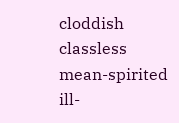cloddish classless mean-spirited ill-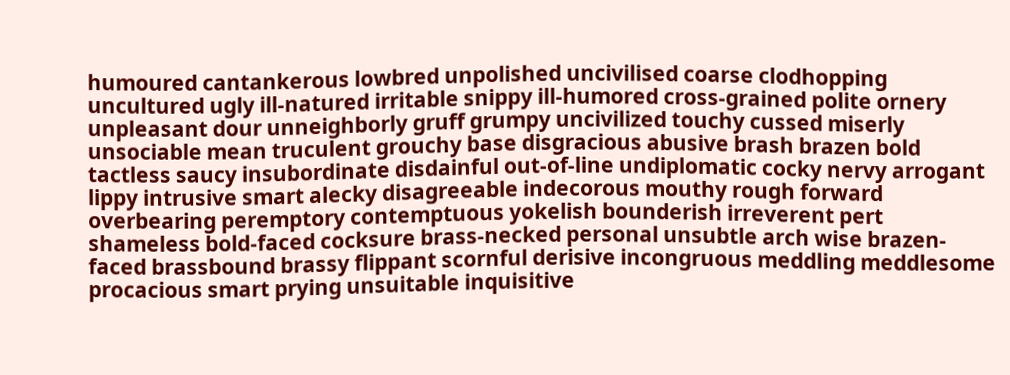humoured cantankerous lowbred unpolished uncivilised coarse clodhopping uncultured ugly ill-natured irritable snippy ill-humored cross-grained polite ornery unpleasant dour unneighborly gruff grumpy uncivilized touchy cussed miserly unsociable mean truculent grouchy base disgracious abusive brash brazen bold tactless saucy insubordinate disdainful out-of-line undiplomatic cocky nervy arrogant lippy intrusive smart alecky disagreeable indecorous mouthy rough forward overbearing peremptory contemptuous yokelish bounderish irreverent pert shameless bold-faced cocksure brass-necked personal unsubtle arch wise brazen-faced brassbound brassy flippant scornful derisive incongruous meddling meddlesome procacious smart prying unsuitable inquisitive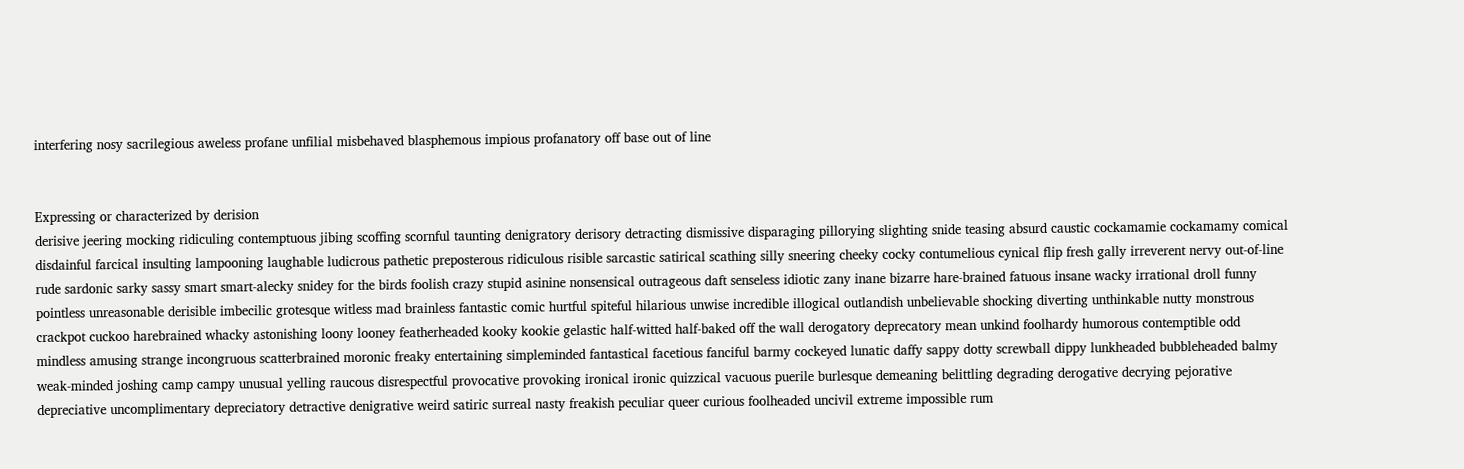interfering nosy sacrilegious aweless profane unfilial misbehaved blasphemous impious profanatory off base out of line


Expressing or characterized by derision
derisive jeering mocking ridiculing contemptuous jibing scoffing scornful taunting denigratory derisory detracting dismissive disparaging pillorying slighting snide teasing absurd caustic cockamamie cockamamy comical disdainful farcical insulting lampooning laughable ludicrous pathetic preposterous ridiculous risible sarcastic satirical scathing silly sneering cheeky cocky contumelious cynical flip fresh gally irreverent nervy out-of-line rude sardonic sarky sassy smart smart-alecky snidey for the birds foolish crazy stupid asinine nonsensical outrageous daft senseless idiotic zany inane bizarre hare-brained fatuous insane wacky irrational droll funny pointless unreasonable derisible imbecilic grotesque witless mad brainless fantastic comic hurtful spiteful hilarious unwise incredible illogical outlandish unbelievable shocking diverting unthinkable nutty monstrous crackpot cuckoo harebrained whacky astonishing loony looney featherheaded kooky kookie gelastic half-witted half-baked off the wall derogatory deprecatory mean unkind foolhardy humorous contemptible odd mindless amusing strange incongruous scatterbrained moronic freaky entertaining simpleminded fantastical facetious fanciful barmy cockeyed lunatic daffy sappy dotty screwball dippy lunkheaded bubbleheaded balmy weak-minded joshing camp campy unusual yelling raucous disrespectful provocative provoking ironical ironic quizzical vacuous puerile burlesque demeaning belittling degrading derogative decrying pejorative depreciative uncomplimentary depreciatory detractive denigrative weird satiric surreal nasty freakish peculiar queer curious foolheaded uncivil extreme impossible rum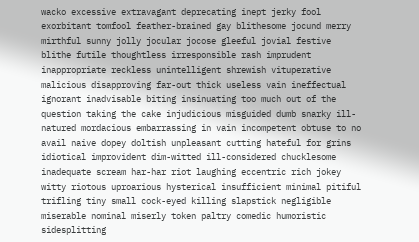wacko excessive extravagant deprecating inept jerky fool exorbitant tomfool feather-brained gay blithesome jocund merry mirthful sunny jolly jocular jocose gleeful jovial festive blithe futile thoughtless irresponsible rash imprudent inappropriate reckless unintelligent shrewish vituperative malicious disapproving far-out thick useless vain ineffectual ignorant inadvisable biting insinuating too much out of the question taking the cake injudicious misguided dumb snarky ill-natured mordacious embarrassing in vain incompetent obtuse to no avail naive dopey doltish unpleasant cutting hateful for grins idiotical improvident dim-witted ill-considered chucklesome inadequate scream har-har riot laughing eccentric rich jokey witty riotous uproarious hysterical insufficient minimal pitiful trifling tiny small cock-eyed killing slapstick negligible miserable nominal miserly token paltry comedic humoristic sidesplitting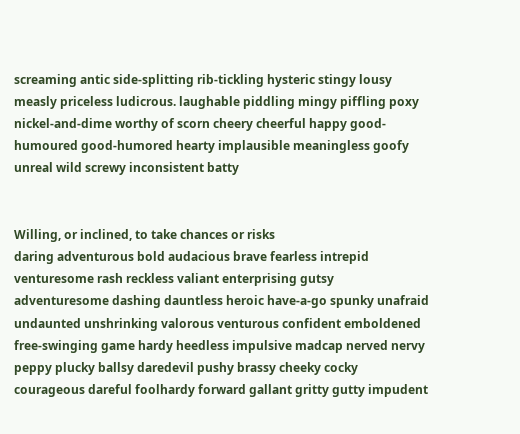screaming antic side-splitting rib-tickling hysteric stingy lousy measly priceless ludicrous. laughable piddling mingy piffling poxy nickel-and-dime worthy of scorn cheery cheerful happy good-humoured good-humored hearty implausible meaningless goofy unreal wild screwy inconsistent batty


Willing, or inclined, to take chances or risks
daring adventurous bold audacious brave fearless intrepid venturesome rash reckless valiant enterprising gutsy adventuresome dashing dauntless heroic have-a-go spunky unafraid undaunted unshrinking valorous venturous confident emboldened free-swinging game hardy heedless impulsive madcap nerved nervy peppy plucky ballsy daredevil pushy brassy cheeky cocky courageous dareful foolhardy forward gallant gritty gutty impudent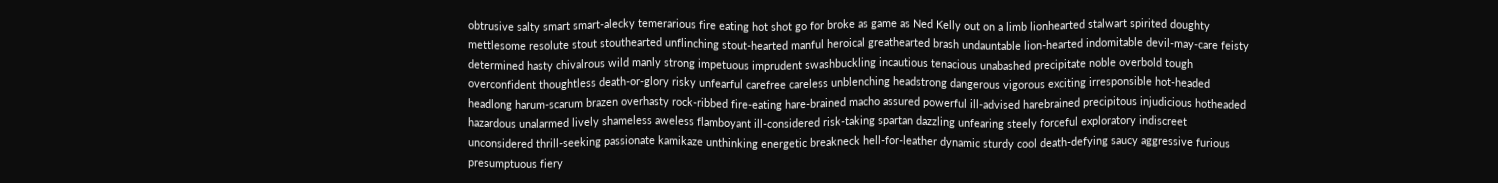obtrusive salty smart smart-alecky temerarious fire eating hot shot go for broke as game as Ned Kelly out on a limb lionhearted stalwart spirited doughty mettlesome resolute stout stouthearted unflinching stout-hearted manful heroical greathearted brash undauntable lion-hearted indomitable devil-may-care feisty determined hasty chivalrous wild manly strong impetuous imprudent swashbuckling incautious tenacious unabashed precipitate noble overbold tough overconfident thoughtless death-or-glory risky unfearful carefree careless unblenching headstrong dangerous vigorous exciting irresponsible hot-headed headlong harum-scarum brazen overhasty rock-ribbed fire-eating hare-brained macho assured powerful ill-advised harebrained precipitous injudicious hotheaded hazardous unalarmed lively shameless aweless flamboyant ill-considered risk-taking spartan dazzling unfearing steely forceful exploratory indiscreet unconsidered thrill-seeking passionate kamikaze unthinking energetic breakneck hell-for-leather dynamic sturdy cool death-defying saucy aggressive furious presumptuous fiery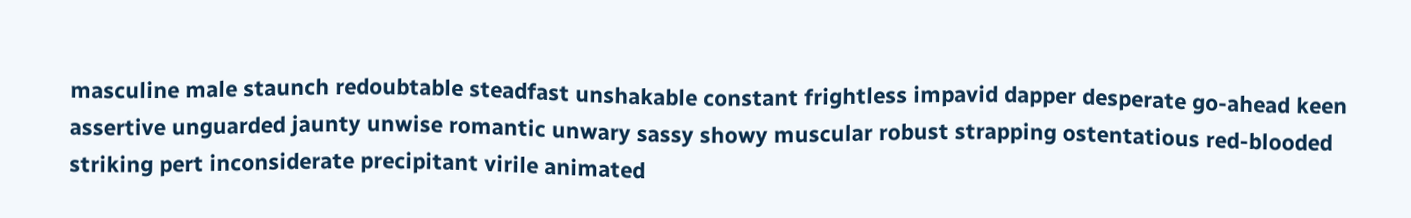masculine male staunch redoubtable steadfast unshakable constant frightless impavid dapper desperate go-ahead keen assertive unguarded jaunty unwise romantic unwary sassy showy muscular robust strapping ostentatious red-blooded striking pert inconsiderate precipitant virile animated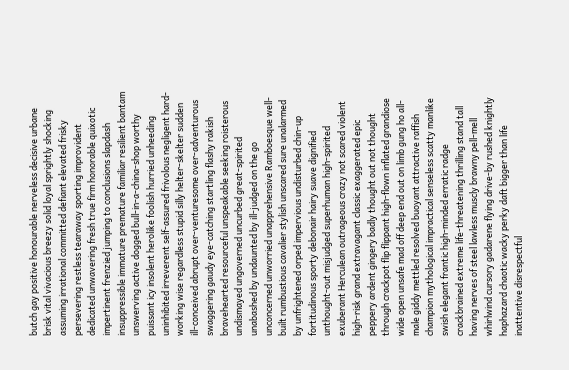butch gay positive honourable nerveless decisive urbane brisk vital vivacious breezy solid loyal sprightly shocking assuming irrational committed defiant elevated frisky persevering restless tearaway sporting improvident dedicated unwavering fresh true firm honorable quixotic impertinent frenzied jumping to conclusions slapdash insuppressible immature premature familiar resilient bantam unswerving active dogged bull-in-a-china-shop worthy puissant icy insolent herolike foolish hurried unheeding uninhibited irreverent self-assured frivolous negligent hard-working wise regardless stupid silly helter-skelter sudden ill-conceived abrupt over-venturesome over-adventurous swaggering gaudy eye-catching startling flashy rakish bravehearted resourceful unspeakable seeking roisterous undismayed ungoverned uncurbed great-spirited unabashed by undaunted by ill-judged on the go unconcerned unworried unapprehensive Ramboesque well-built rumbustious cavalier stylish unscared sure unalarmed by unfrightened orped impervious undisturbed chin-up fortitudinous sporty debonair hairy suave dignified unthought-out misjudged superhuman high-spirited exuberant Herculean outrageous crazy not scared violent high-risk grand extravagant classic exaggerated epic peppery ardent gingery badly thought out not thought through crackpot flip flippant high-flown inflated grandiose wide open unsafe mad off deep end out on limb gung ho all-male giddy mettled resolved buoyant attractive raffish champion mythological impractical senseless scatty manlike swish elegant frantic high-minded erratic radge crackbrained extreme life-threatening thrilling stand tall having nerves of steel lawless muscly brawny pell-mell whirlwind cursory gadarene flying drive-by rushed knightly haphazard chaotic wacky perky daft bigger than life inattentive disrespectful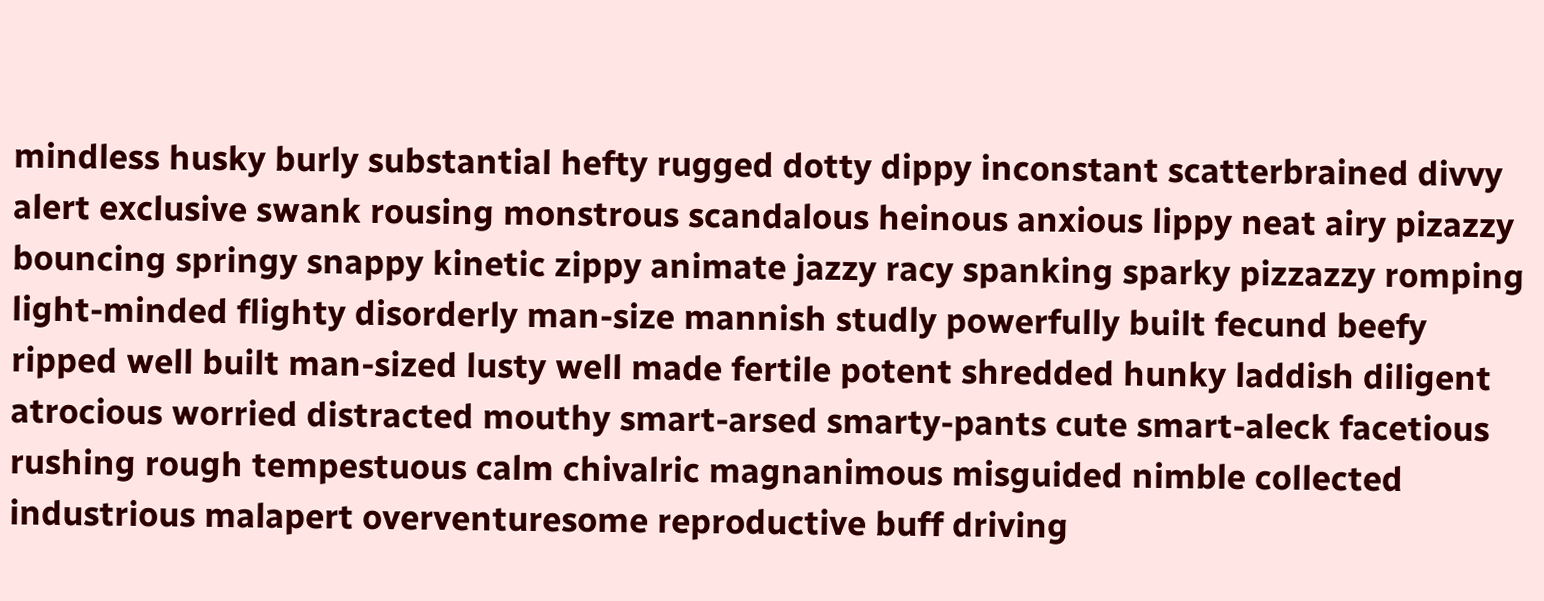mindless husky burly substantial hefty rugged dotty dippy inconstant scatterbrained divvy alert exclusive swank rousing monstrous scandalous heinous anxious lippy neat airy pizazzy bouncing springy snappy kinetic zippy animate jazzy racy spanking sparky pizzazzy romping light-minded flighty disorderly man-size mannish studly powerfully built fecund beefy ripped well built man-sized lusty well made fertile potent shredded hunky laddish diligent atrocious worried distracted mouthy smart-arsed smarty-pants cute smart-aleck facetious rushing rough tempestuous calm chivalric magnanimous misguided nimble collected industrious malapert overventuresome reproductive buff driving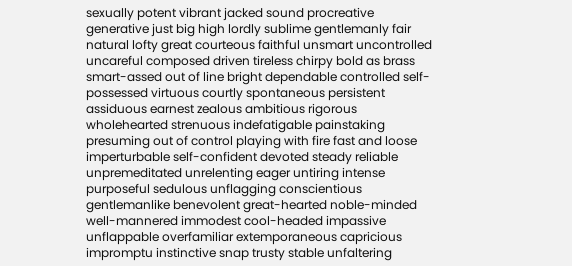sexually potent vibrant jacked sound procreative generative just big high lordly sublime gentlemanly fair natural lofty great courteous faithful unsmart uncontrolled uncareful composed driven tireless chirpy bold as brass smart-assed out of line bright dependable controlled self-possessed virtuous courtly spontaneous persistent assiduous earnest zealous ambitious rigorous wholehearted strenuous indefatigable painstaking presuming out of control playing with fire fast and loose imperturbable self-confident devoted steady reliable unpremeditated unrelenting eager untiring intense purposeful sedulous unflagging conscientious gentlemanlike benevolent great-hearted noble-minded well-mannered immodest cool-headed impassive unflappable overfamiliar extemporaneous capricious impromptu instinctive snap trusty stable unfaltering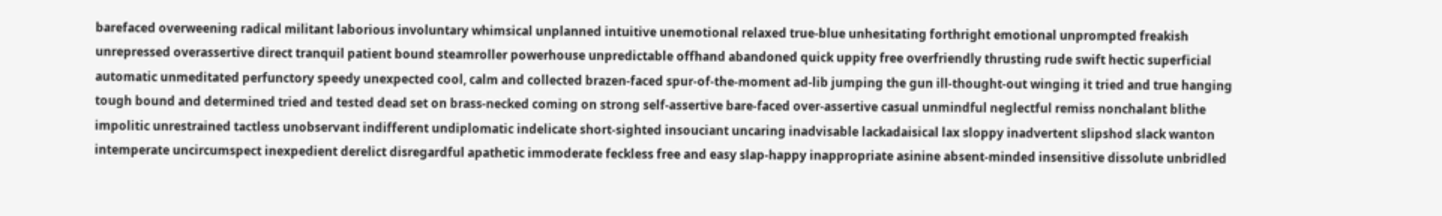barefaced overweening radical militant laborious involuntary whimsical unplanned intuitive unemotional relaxed true-blue unhesitating forthright emotional unprompted freakish unrepressed overassertive direct tranquil patient bound steamroller powerhouse unpredictable offhand abandoned quick uppity free overfriendly thrusting rude swift hectic superficial automatic unmeditated perfunctory speedy unexpected cool, calm and collected brazen-faced spur-of-the-moment ad-lib jumping the gun ill-thought-out winging it tried and true hanging tough bound and determined tried and tested dead set on brass-necked coming on strong self-assertive bare-faced over-assertive casual unmindful neglectful remiss nonchalant blithe impolitic unrestrained tactless unobservant indifferent undiplomatic indelicate short-sighted insouciant uncaring inadvisable lackadaisical lax sloppy inadvertent slipshod slack wanton intemperate uncircumspect inexpedient derelict disregardful apathetic immoderate feckless free and easy slap-happy inappropriate asinine absent-minded insensitive dissolute unbridled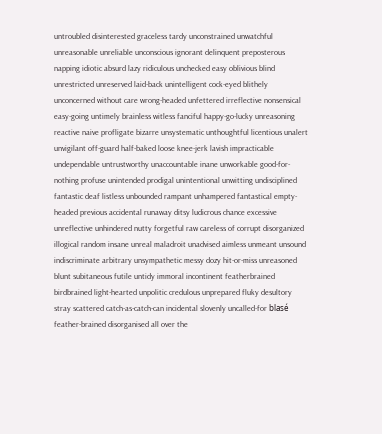untroubled disinterested graceless tardy unconstrained unwatchful unreasonable unreliable unconscious ignorant delinquent preposterous napping idiotic absurd lazy ridiculous unchecked easy oblivious blind unrestricted unreserved laid-back unintelligent cock-eyed blithely unconcerned without care wrong-headed unfettered irreflective nonsensical easy-going untimely brainless witless fanciful happy-go-lucky unreasoning reactive naive profligate bizarre unsystematic unthoughtful licentious unalert unvigilant off-guard half-baked loose knee-jerk lavish impracticable undependable untrustworthy unaccountable inane unworkable good-for-nothing profuse unintended prodigal unintentional unwitting undisciplined fantastic deaf listless unbounded rampant unhampered fantastical empty-headed previous accidental runaway ditsy ludicrous chance excessive unreflective unhindered nutty forgetful raw careless of corrupt disorganized illogical random insane unreal maladroit unadvised aimless unmeant unsound indiscriminate arbitrary unsympathetic messy dozy hit-or-miss unreasoned blunt subitaneous futile untidy immoral incontinent featherbrained birdbrained light-hearted unpolitic credulous unprepared fluky desultory stray scattered catch-as-catch-can incidental slovenly uncalled-for blasé feather-brained disorganised all over the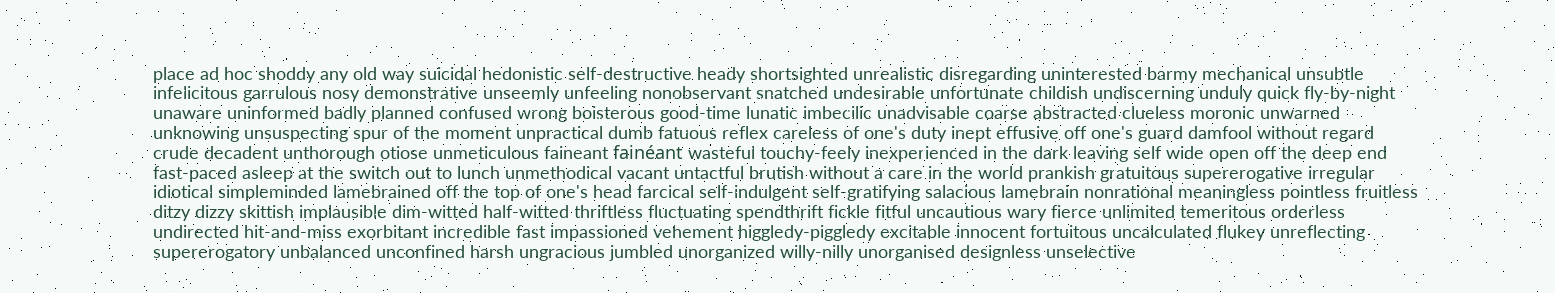place ad hoc shoddy any old way suicidal hedonistic self-destructive heady shortsighted unrealistic disregarding uninterested barmy mechanical unsubtle infelicitous garrulous nosy demonstrative unseemly unfeeling nonobservant snatched undesirable unfortunate childish undiscerning unduly quick fly-by-night unaware uninformed badly planned confused wrong boisterous good-time lunatic imbecilic unadvisable coarse abstracted clueless moronic unwarned unknowing unsuspecting spur of the moment unpractical dumb fatuous reflex careless of one's duty inept effusive off one's guard damfool without regard crude decadent unthorough otiose unmeticulous faineant fainéant wasteful touchy-feely inexperienced in the dark leaving self wide open off the deep end fast-paced asleep at the switch out to lunch unmethodical vacant untactful brutish without a care in the world prankish gratuitous supererogative irregular idiotical simpleminded lamebrained off the top of one's head farcical self-indulgent self-gratifying salacious lamebrain nonrational meaningless pointless fruitless ditzy dizzy skittish implausible dim-witted half-witted thriftless fluctuating spendthrift fickle fitful uncautious wary fierce unlimited temeritous orderless undirected hit-and-miss exorbitant incredible fast impassioned vehement higgledy-piggledy excitable innocent fortuitous uncalculated flukey unreflecting supererogatory unbalanced unconfined harsh ungracious jumbled unorganized willy-nilly unorganised designless unselective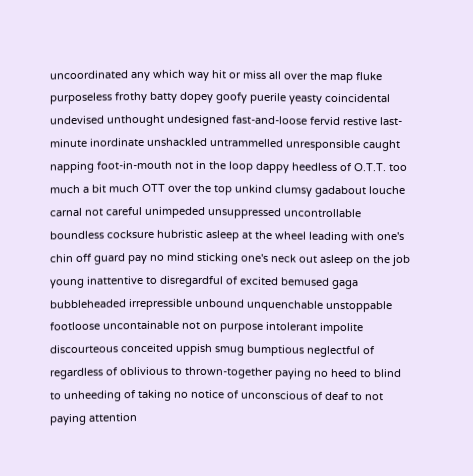uncoordinated any which way hit or miss all over the map fluke purposeless frothy batty dopey goofy puerile yeasty coincidental undevised unthought undesigned fast-and-loose fervid restive last-minute inordinate unshackled untrammelled unresponsible caught napping foot-in-mouth not in the loop dappy heedless of O.T.T. too much a bit much OTT over the top unkind clumsy gadabout louche carnal not careful unimpeded unsuppressed uncontrollable boundless cocksure hubristic asleep at the wheel leading with one's chin off guard pay no mind sticking one's neck out asleep on the job young inattentive to disregardful of excited bemused gaga bubbleheaded irrepressible unbound unquenchable unstoppable footloose uncontainable not on purpose intolerant impolite discourteous conceited uppish smug bumptious neglectful of regardless of oblivious to thrown-together paying no heed to blind to unheeding of taking no notice of unconscious of deaf to not paying attention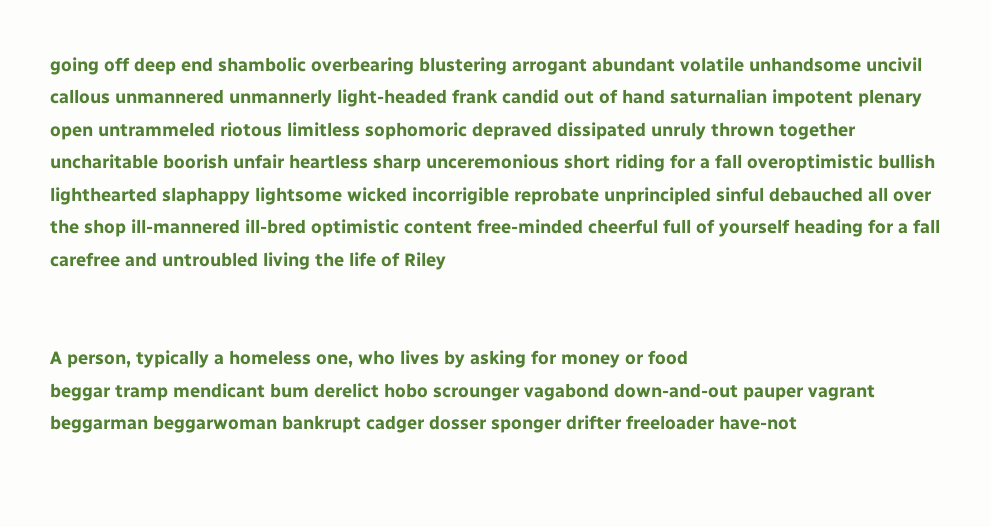going off deep end shambolic overbearing blustering arrogant abundant volatile unhandsome uncivil callous unmannered unmannerly light-headed frank candid out of hand saturnalian impotent plenary open untrammeled riotous limitless sophomoric depraved dissipated unruly thrown together uncharitable boorish unfair heartless sharp unceremonious short riding for a fall overoptimistic bullish lighthearted slaphappy lightsome wicked incorrigible reprobate unprincipled sinful debauched all over the shop ill-mannered ill-bred optimistic content free-minded cheerful full of yourself heading for a fall carefree and untroubled living the life of Riley


A person, typically a homeless one, who lives by asking for money or food
beggar tramp mendicant bum derelict hobo scrounger vagabond down-and-out pauper vagrant beggarman beggarwoman bankrupt cadger dosser sponger drifter freeloader have-not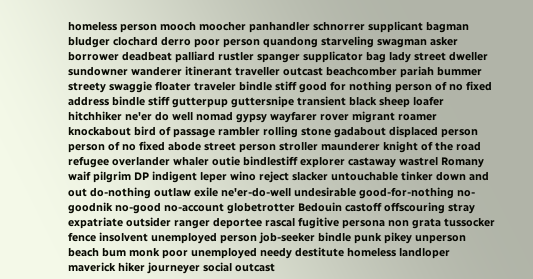homeless person mooch moocher panhandler schnorrer supplicant bagman bludger clochard derro poor person quandong starveling swagman asker borrower deadbeat palliard rustler spanger supplicator bag lady street dweller sundowner wanderer itinerant traveller outcast beachcomber pariah bummer streety swaggie floater traveler bindle stiff good for nothing person of no fixed address bindle stiff gutterpup guttersnipe transient black sheep loafer hitchhiker ne'er do well nomad gypsy wayfarer rover migrant roamer knockabout bird of passage rambler rolling stone gadabout displaced person person of no fixed abode street person stroller maunderer knight of the road refugee overlander whaler outie bindlestiff explorer castaway wastrel Romany waif pilgrim DP indigent leper wino reject slacker untouchable tinker down and out do-nothing outlaw exile ne'er-do-well undesirable good-for-nothing no-goodnik no-good no-account globetrotter Bedouin castoff offscouring stray expatriate outsider ranger deportee rascal fugitive persona non grata tussocker fence insolvent unemployed person job-seeker bindle punk pikey unperson beach bum monk poor unemployed needy destitute homeless landloper maverick hiker journeyer social outcast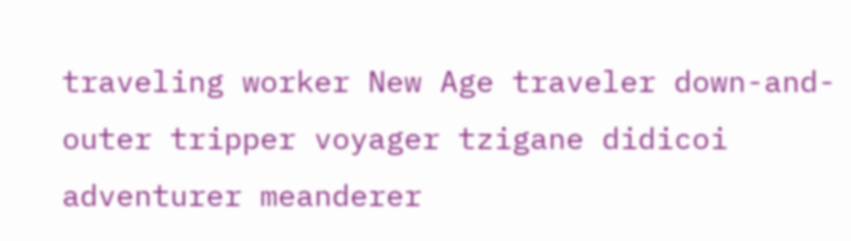traveling worker New Age traveler down-and-outer tripper voyager tzigane didicoi adventurer meanderer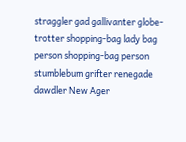straggler gad gallivanter globe-trotter shopping-bag lady bag person shopping-bag person stumblebum grifter renegade dawdler New Ager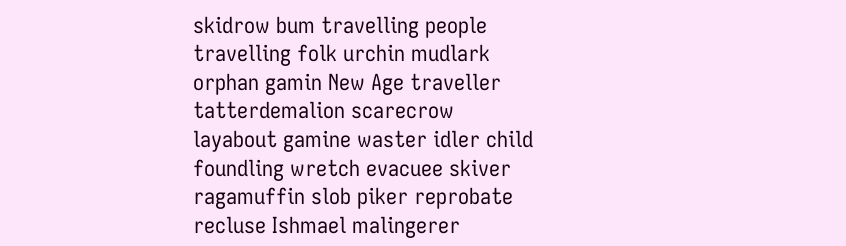skidrow bum travelling people travelling folk urchin mudlark orphan gamin New Age traveller tatterdemalion scarecrow layabout gamine waster idler child foundling wretch evacuee skiver ragamuffin slob piker reprobate recluse Ishmael malingerer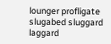lounger profligate slugabed sluggard laggard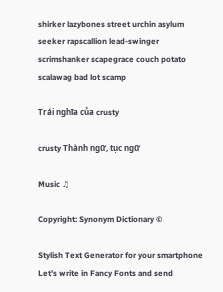shirker lazybones street urchin asylum seeker rapscallion lead-swinger scrimshanker scapegrace couch potato scalawag bad lot scamp

Trái nghĩa của crusty

crusty Thành ngữ, tục ngữ

Music ♫

Copyright: Synonym Dictionary ©

Stylish Text Generator for your smartphone
Let’s write in Fancy Fonts and send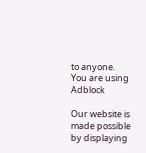to anyone.
You are using Adblock

Our website is made possible by displaying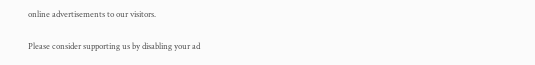online advertisements to our visitors.

Please consider supporting us by disabling your ad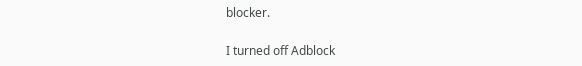blocker.

I turned off Adblock